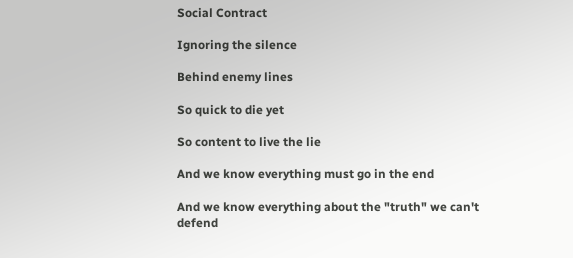Social Contract

Ignoring the silence

Behind enemy lines

So quick to die yet

So content to live the lie

And we know everything must go in the end

And we know everything about the "truth" we can't defend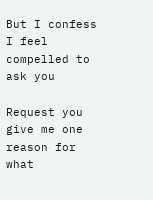But I confess I feel compelled to ask you

Request you give me one reason for what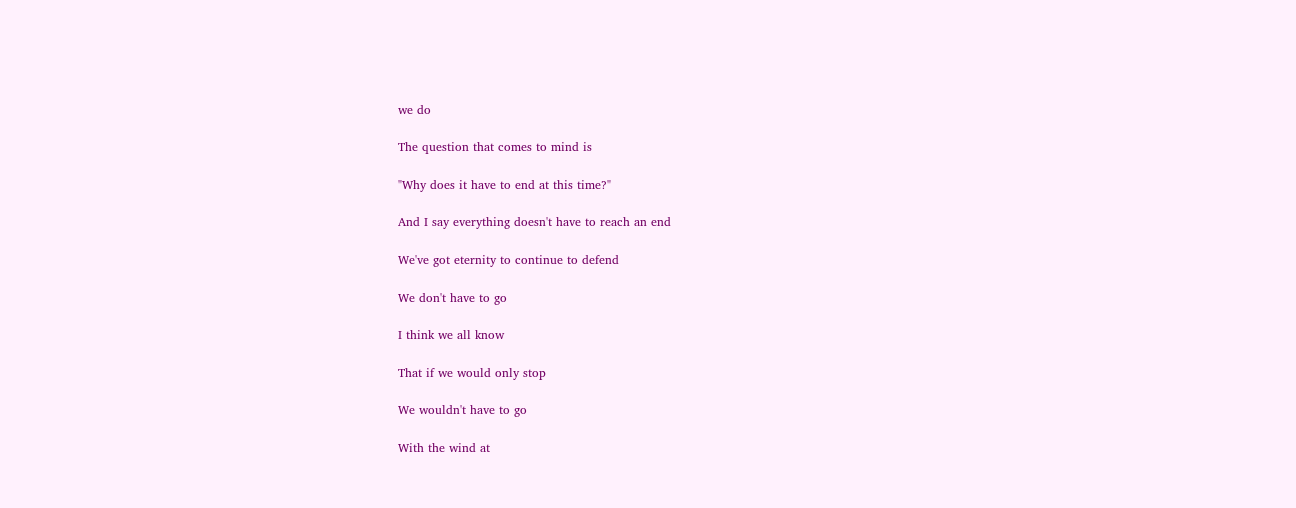we do

The question that comes to mind is

"Why does it have to end at this time?"

And I say everything doesn't have to reach an end

We've got eternity to continue to defend

We don't have to go

I think we all know

That if we would only stop

We wouldn't have to go

With the wind at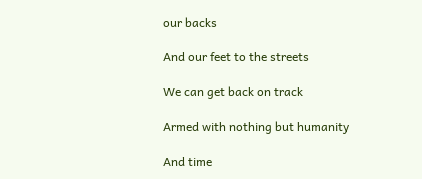our backs

And our feet to the streets

We can get back on track

Armed with nothing but humanity

And time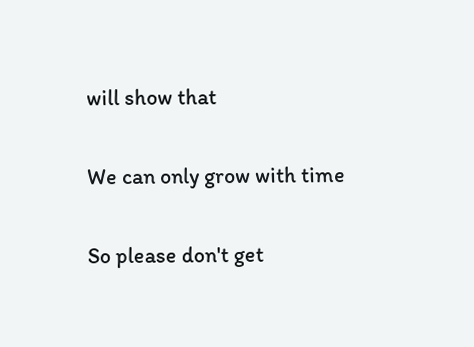will show that

We can only grow with time

So please don't get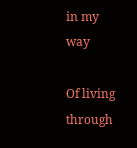in my way

Of living through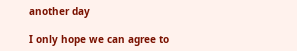another day

I only hope we can agree to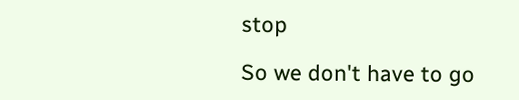stop

So we don't have to go